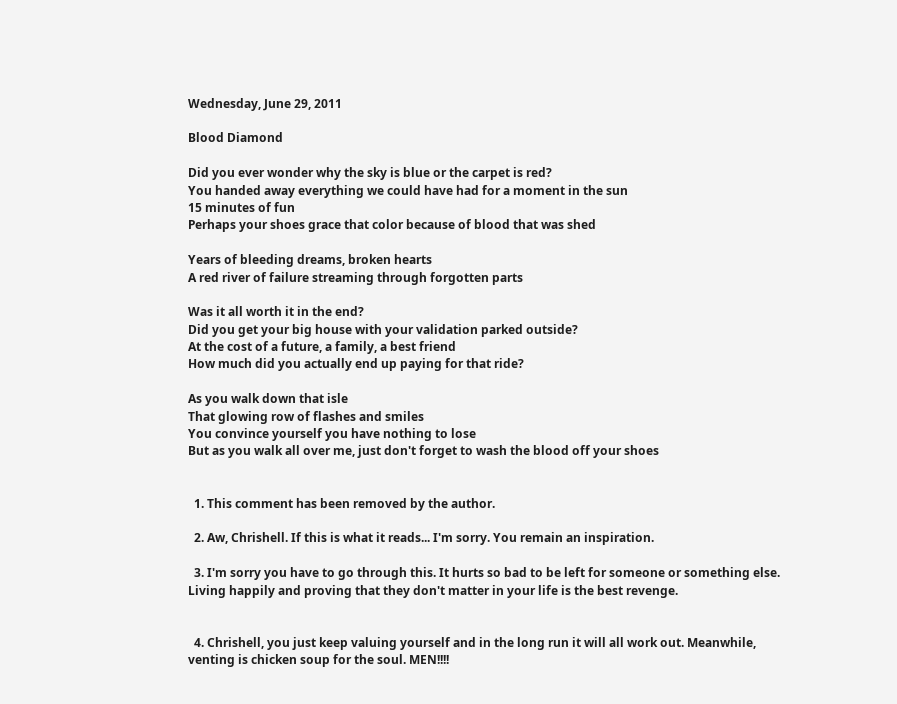Wednesday, June 29, 2011

Blood Diamond

Did you ever wonder why the sky is blue or the carpet is red?
You handed away everything we could have had for a moment in the sun
15 minutes of fun
Perhaps your shoes grace that color because of blood that was shed

Years of bleeding dreams, broken hearts
A red river of failure streaming through forgotten parts

Was it all worth it in the end?
Did you get your big house with your validation parked outside?
At the cost of a future, a family, a best friend
How much did you actually end up paying for that ride?

As you walk down that isle
That glowing row of flashes and smiles
You convince yourself you have nothing to lose
But as you walk all over me, just don't forget to wash the blood off your shoes


  1. This comment has been removed by the author.

  2. Aw, Chrishell. If this is what it reads... I'm sorry. You remain an inspiration.

  3. I'm sorry you have to go through this. It hurts so bad to be left for someone or something else. Living happily and proving that they don't matter in your life is the best revenge.


  4. Chrishell, you just keep valuing yourself and in the long run it will all work out. Meanwhile, venting is chicken soup for the soul. MEN!!!!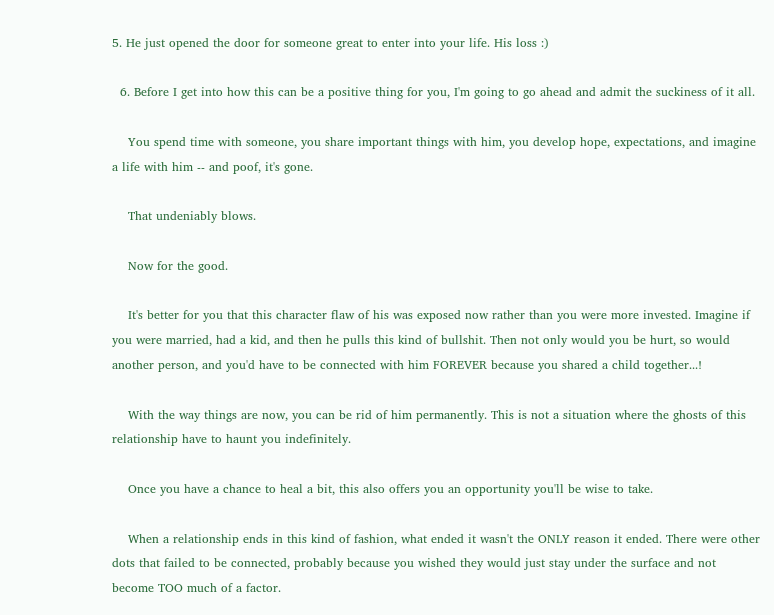5. He just opened the door for someone great to enter into your life. His loss :)

  6. Before I get into how this can be a positive thing for you, I'm going to go ahead and admit the suckiness of it all.

    You spend time with someone, you share important things with him, you develop hope, expectations, and imagine a life with him -- and poof, it's gone.

    That undeniably blows.

    Now for the good.

    It's better for you that this character flaw of his was exposed now rather than you were more invested. Imagine if you were married, had a kid, and then he pulls this kind of bullshit. Then not only would you be hurt, so would another person, and you'd have to be connected with him FOREVER because you shared a child together...!

    With the way things are now, you can be rid of him permanently. This is not a situation where the ghosts of this relationship have to haunt you indefinitely.

    Once you have a chance to heal a bit, this also offers you an opportunity you'll be wise to take.

    When a relationship ends in this kind of fashion, what ended it wasn't the ONLY reason it ended. There were other dots that failed to be connected, probably because you wished they would just stay under the surface and not become TOO much of a factor.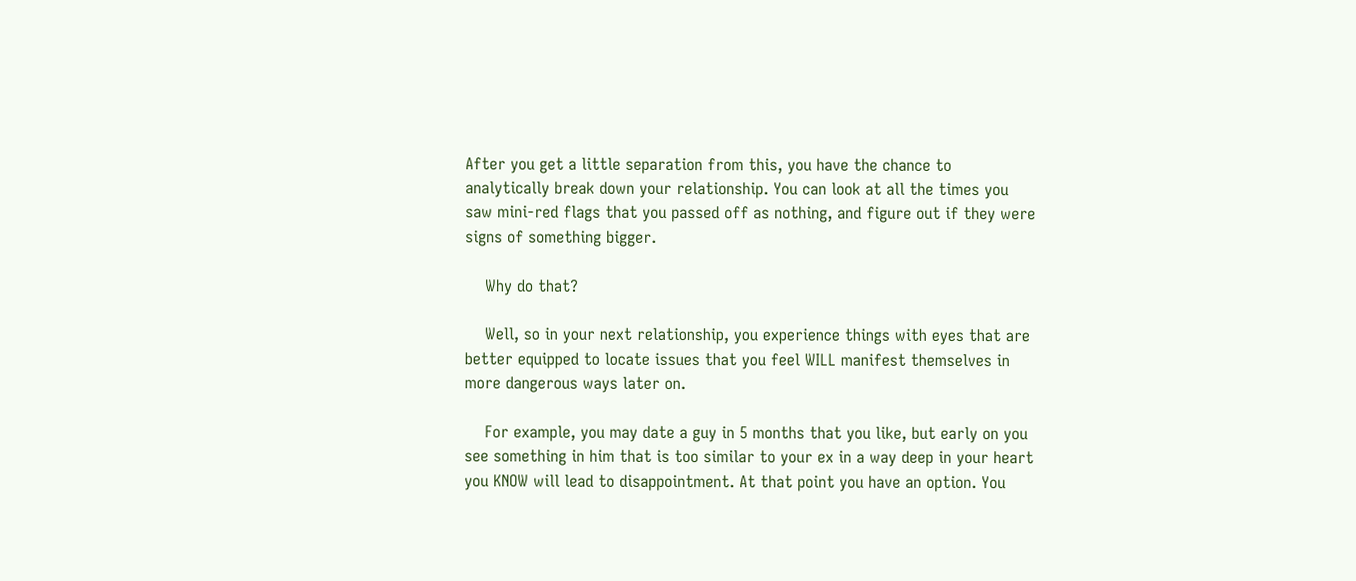After you get a little separation from this, you have the chance to analytically break down your relationship. You can look at all the times you saw mini-red flags that you passed off as nothing, and figure out if they were signs of something bigger.

    Why do that?

    Well, so in your next relationship, you experience things with eyes that are better equipped to locate issues that you feel WILL manifest themselves in more dangerous ways later on.

    For example, you may date a guy in 5 months that you like, but early on you see something in him that is too similar to your ex in a way deep in your heart you KNOW will lead to disappointment. At that point you have an option. You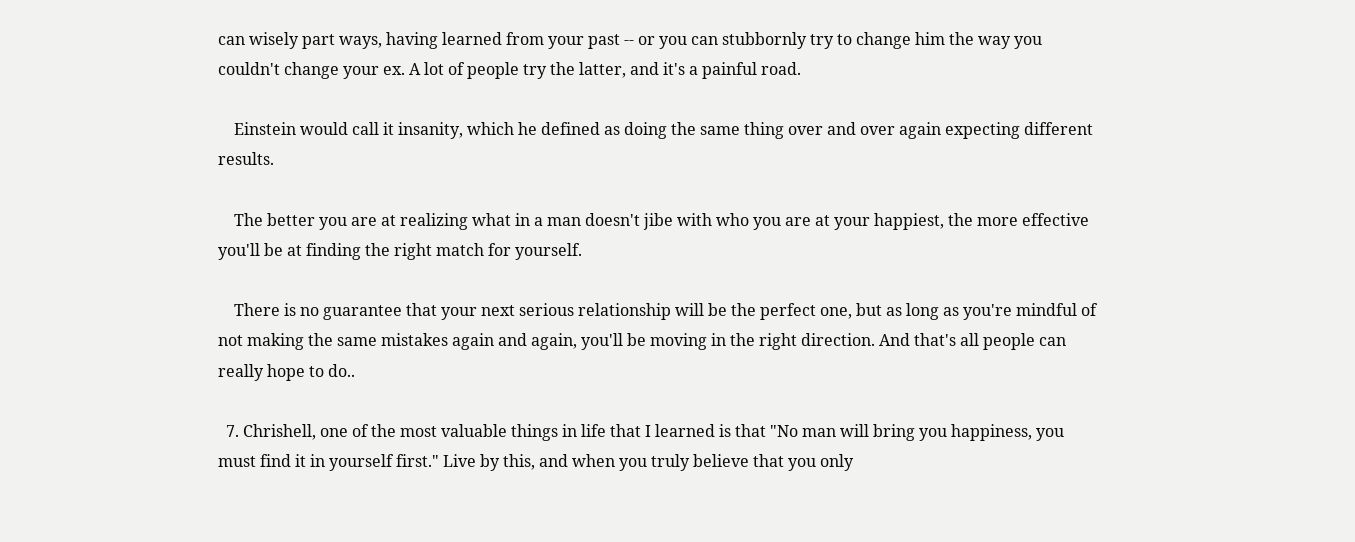can wisely part ways, having learned from your past -- or you can stubbornly try to change him the way you couldn't change your ex. A lot of people try the latter, and it's a painful road.

    Einstein would call it insanity, which he defined as doing the same thing over and over again expecting different results.

    The better you are at realizing what in a man doesn't jibe with who you are at your happiest, the more effective you'll be at finding the right match for yourself.

    There is no guarantee that your next serious relationship will be the perfect one, but as long as you're mindful of not making the same mistakes again and again, you'll be moving in the right direction. And that's all people can really hope to do..

  7. Chrishell, one of the most valuable things in life that I learned is that "No man will bring you happiness, you must find it in yourself first." Live by this, and when you truly believe that you only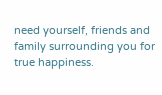need yourself, friends and family surrounding you for true happiness.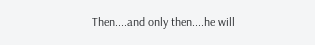Then....and only then....he will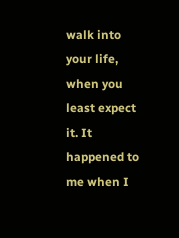walk into your life, when you least expect it. It happened to me when I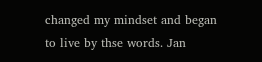changed my mindset and began to live by thse words. Jan